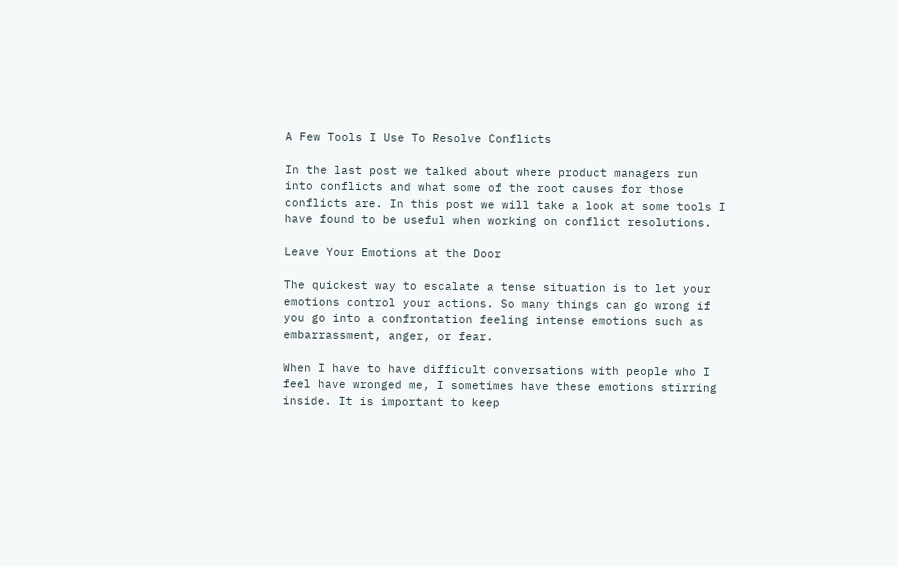A Few Tools I Use To Resolve Conflicts

In the last post we talked about where product managers run into conflicts and what some of the root causes for those conflicts are. In this post we will take a look at some tools I have found to be useful when working on conflict resolutions.

Leave Your Emotions at the Door

The quickest way to escalate a tense situation is to let your emotions control your actions. So many things can go wrong if you go into a confrontation feeling intense emotions such as embarrassment, anger, or fear.

When I have to have difficult conversations with people who I feel have wronged me, I sometimes have these emotions stirring inside. It is important to keep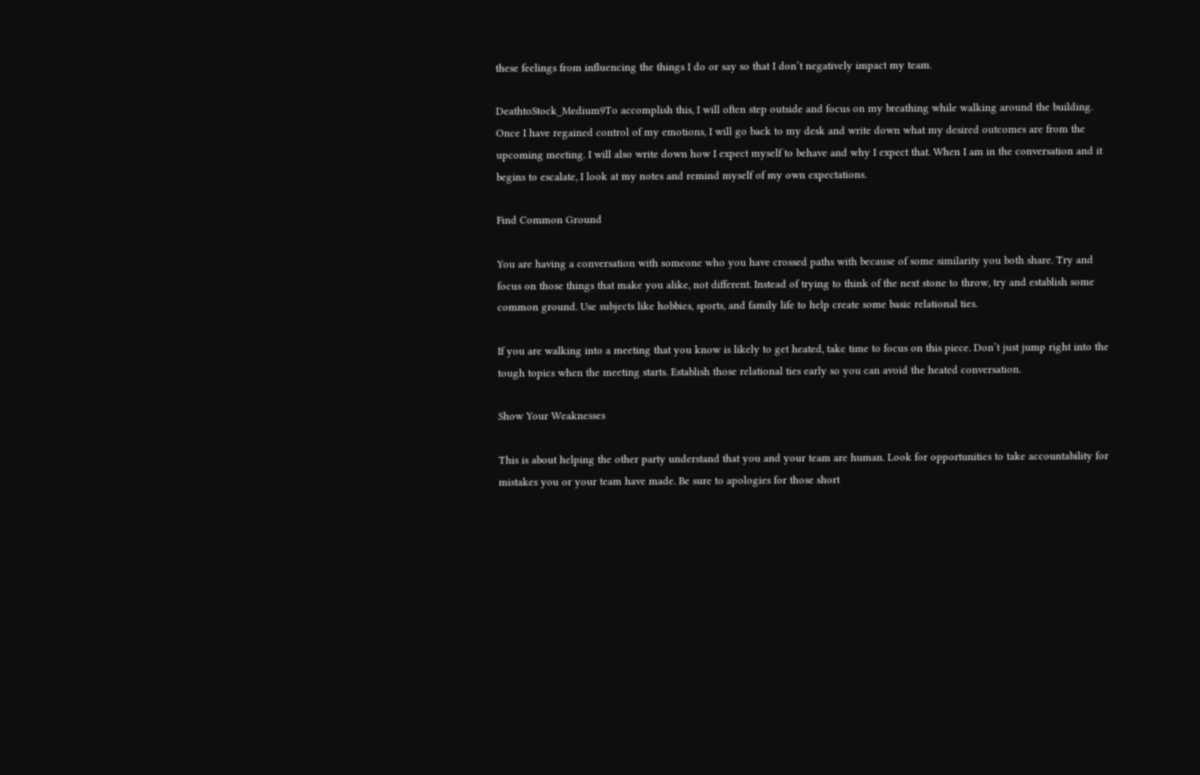these feelings from influencing the things I do or say so that I don’t negatively impact my team.

DeathtoStock_Medium9To accomplish this, I will often step outside and focus on my breathing while walking around the building. Once I have regained control of my emotions, I will go back to my desk and write down what my desired outcomes are from the upcoming meeting. I will also write down how I expect myself to behave and why I expect that. When I am in the conversation and it begins to escalate, I look at my notes and remind myself of my own expectations.

Find Common Ground

You are having a conversation with someone who you have crossed paths with because of some similarity you both share. Try and focus on those things that make you alike, not different. Instead of trying to think of the next stone to throw, try and establish some common ground. Use subjects like hobbies, sports, and family life to help create some basic relational ties.

If you are walking into a meeting that you know is likely to get heated, take time to focus on this piece. Don’t just jump right into the tough topics when the meeting starts. Establish those relational ties early so you can avoid the heated conversation.

Show Your Weaknesses

This is about helping the other party understand that you and your team are human. Look for opportunities to take accountability for mistakes you or your team have made. Be sure to apologies for those short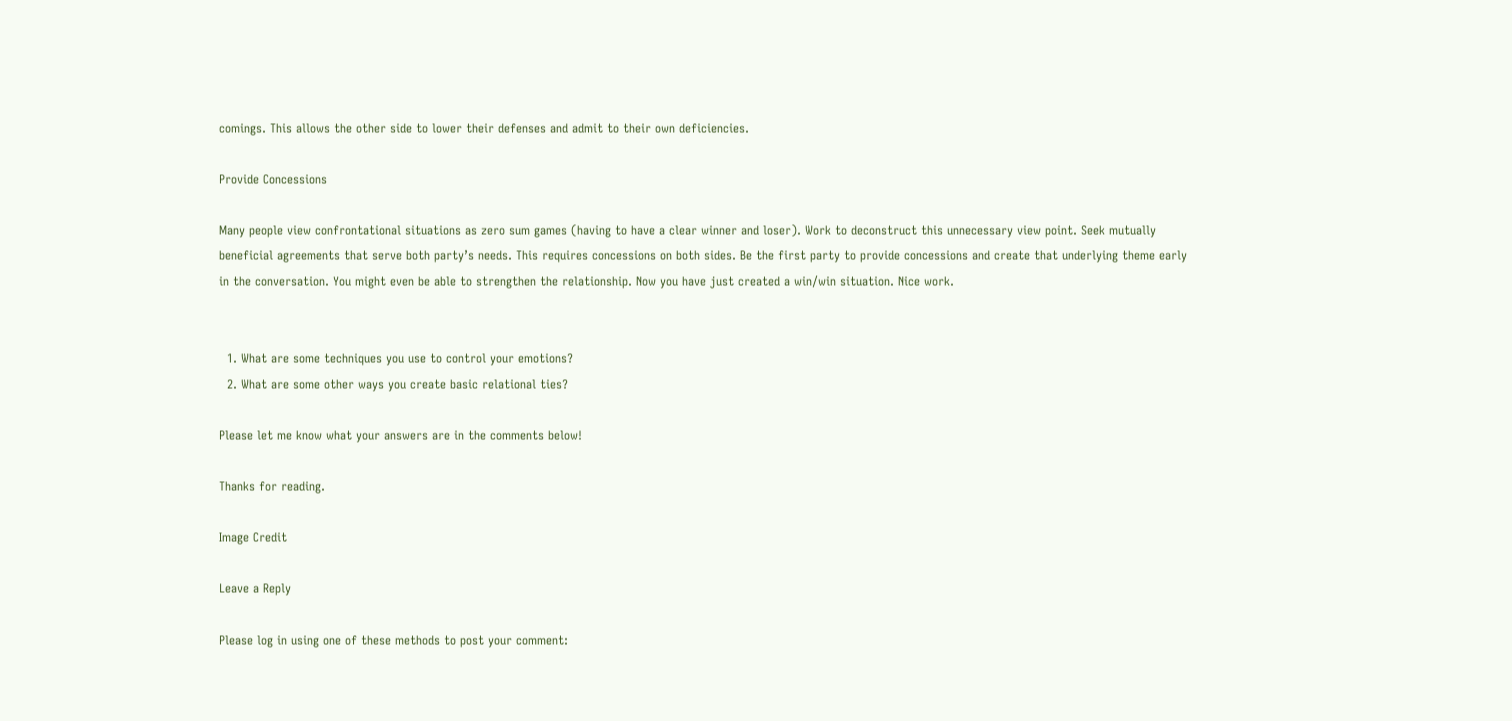comings. This allows the other side to lower their defenses and admit to their own deficiencies.

Provide Concessions

Many people view confrontational situations as zero sum games (having to have a clear winner and loser). Work to deconstruct this unnecessary view point. Seek mutually beneficial agreements that serve both party’s needs. This requires concessions on both sides. Be the first party to provide concessions and create that underlying theme early in the conversation. You might even be able to strengthen the relationship. Now you have just created a win/win situation. Nice work.


  1. What are some techniques you use to control your emotions?
  2. What are some other ways you create basic relational ties?

Please let me know what your answers are in the comments below!

Thanks for reading.

Image Credit

Leave a Reply

Please log in using one of these methods to post your comment: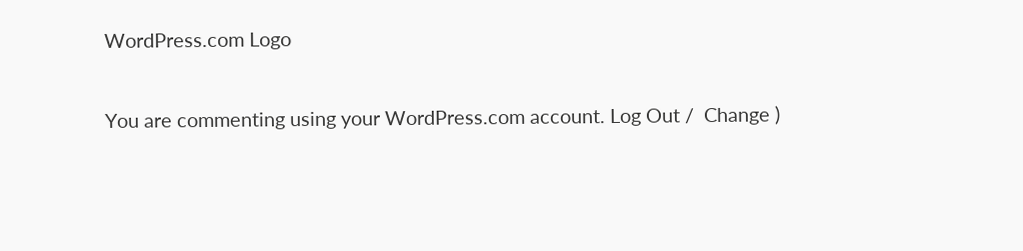WordPress.com Logo

You are commenting using your WordPress.com account. Log Out /  Change )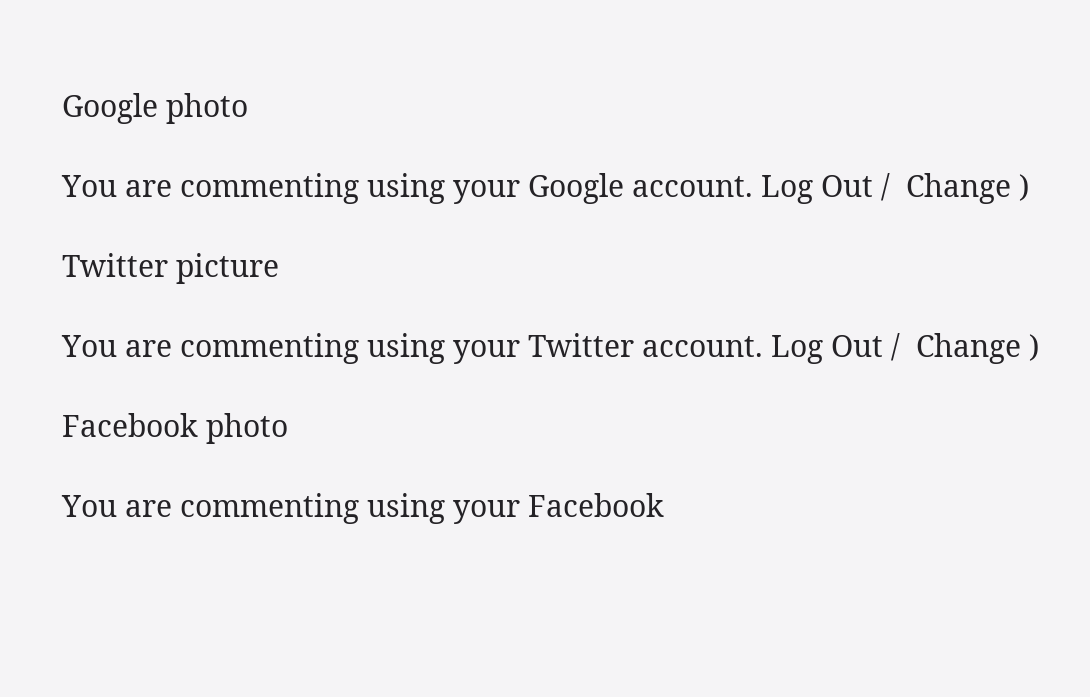Google photo

You are commenting using your Google account. Log Out /  Change )

Twitter picture

You are commenting using your Twitter account. Log Out /  Change )

Facebook photo

You are commenting using your Facebook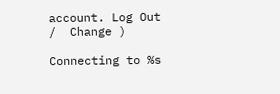account. Log Out /  Change )

Connecting to %s